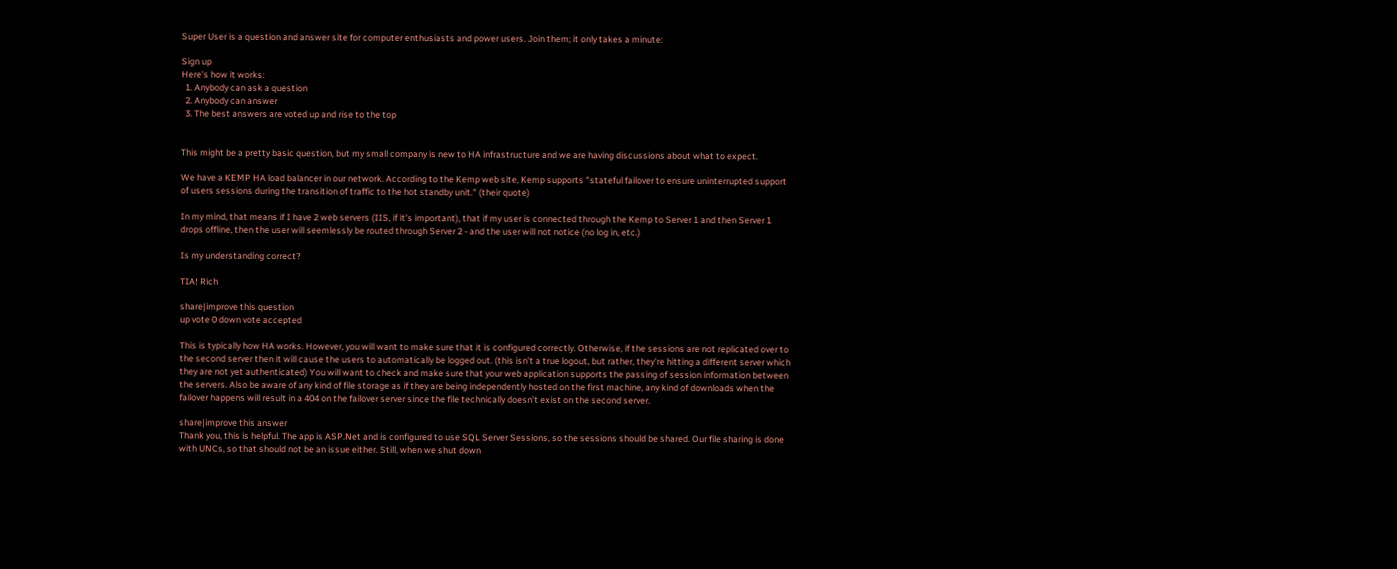Super User is a question and answer site for computer enthusiasts and power users. Join them; it only takes a minute:

Sign up
Here's how it works:
  1. Anybody can ask a question
  2. Anybody can answer
  3. The best answers are voted up and rise to the top


This might be a pretty basic question, but my small company is new to HA infrastructure and we are having discussions about what to expect.

We have a KEMP HA load balancer in our network. According to the Kemp web site, Kemp supports "stateful failover to ensure uninterrupted support of users sessions during the transition of traffic to the hot standby unit." (their quote)

In my mind, that means if I have 2 web servers (IIS, if it's important), that if my user is connected through the Kemp to Server 1 and then Server 1 drops offline, then the user will seemlessly be routed through Server 2 - and the user will not notice (no log in, etc.)

Is my understanding correct?

TIA! Rich

share|improve this question
up vote 0 down vote accepted

This is typically how HA works. However, you will want to make sure that it is configured correctly. Otherwise, if the sessions are not replicated over to the second server then it will cause the users to automatically be logged out. (this isn't a true logout, but rather, they're hitting a different server which they are not yet authenticated) You will want to check and make sure that your web application supports the passing of session information between the servers. Also be aware of any kind of file storage as if they are being independently hosted on the first machine, any kind of downloads when the failover happens will result in a 404 on the failover server since the file technically doesn't exist on the second server.

share|improve this answer
Thank you, this is helpful. The app is ASP.Net and is configured to use SQL Server Sessions, so the sessions should be shared. Our file sharing is done with UNCs, so that should not be an issue either. Still, when we shut down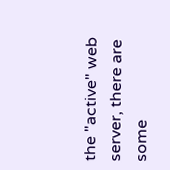the "active" web server, there are some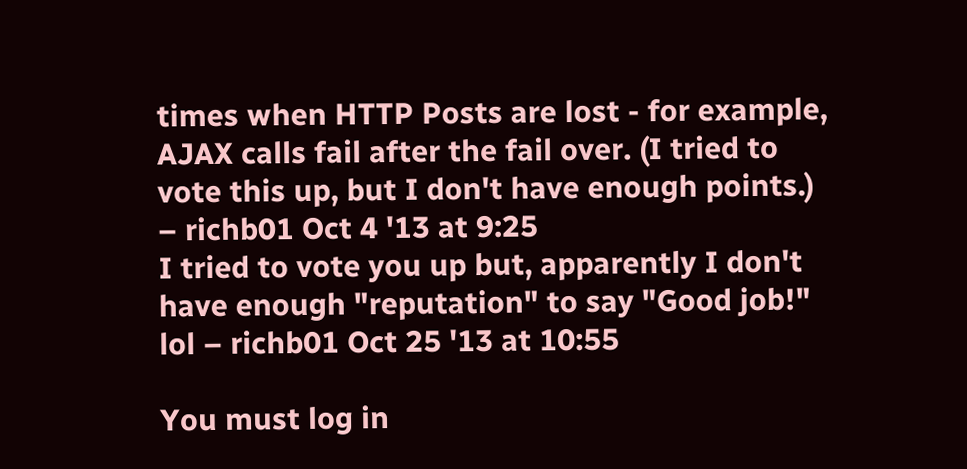times when HTTP Posts are lost - for example, AJAX calls fail after the fail over. (I tried to vote this up, but I don't have enough points.) – richb01 Oct 4 '13 at 9:25
I tried to vote you up but, apparently I don't have enough "reputation" to say "Good job!" lol – richb01 Oct 25 '13 at 10:55

You must log in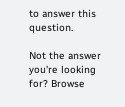to answer this question.

Not the answer you're looking for? Browse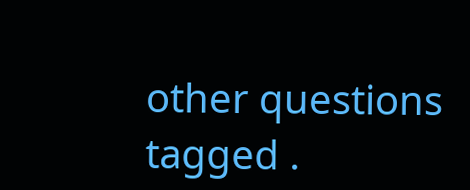other questions tagged .